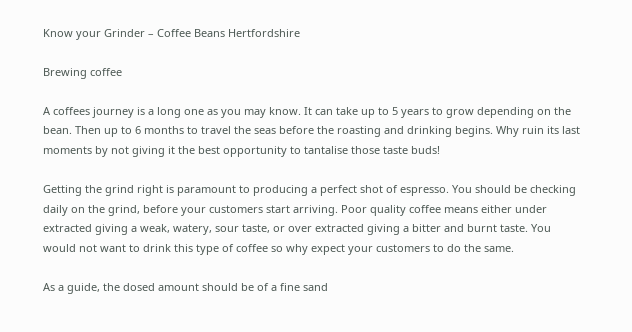Know your Grinder – Coffee Beans Hertfordshire

Brewing coffee

A coffees journey is a long one as you may know. It can take up to 5 years to grow depending on the bean. Then up to 6 months to travel the seas before the roasting and drinking begins. Why ruin its last moments by not giving it the best opportunity to tantalise those taste buds!

Getting the grind right is paramount to producing a perfect shot of espresso. You should be checking daily on the grind, before your customers start arriving. Poor quality coffee means either under extracted giving a weak, watery, sour taste, or over extracted giving a bitter and burnt taste. You would not want to drink this type of coffee so why expect your customers to do the same.

As a guide, the dosed amount should be of a fine sand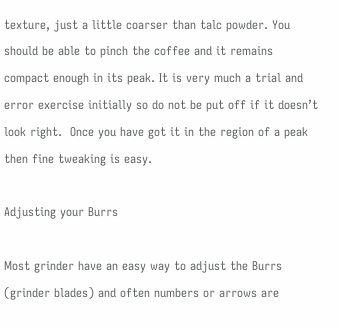texture, just a little coarser than talc powder. You should be able to pinch the coffee and it remains compact enough in its peak. It is very much a trial and error exercise initially so do not be put off if it doesn’t look right.  Once you have got it in the region of a peak then fine tweaking is easy.

Adjusting your Burrs

Most grinder have an easy way to adjust the Burrs (grinder blades) and often numbers or arrows are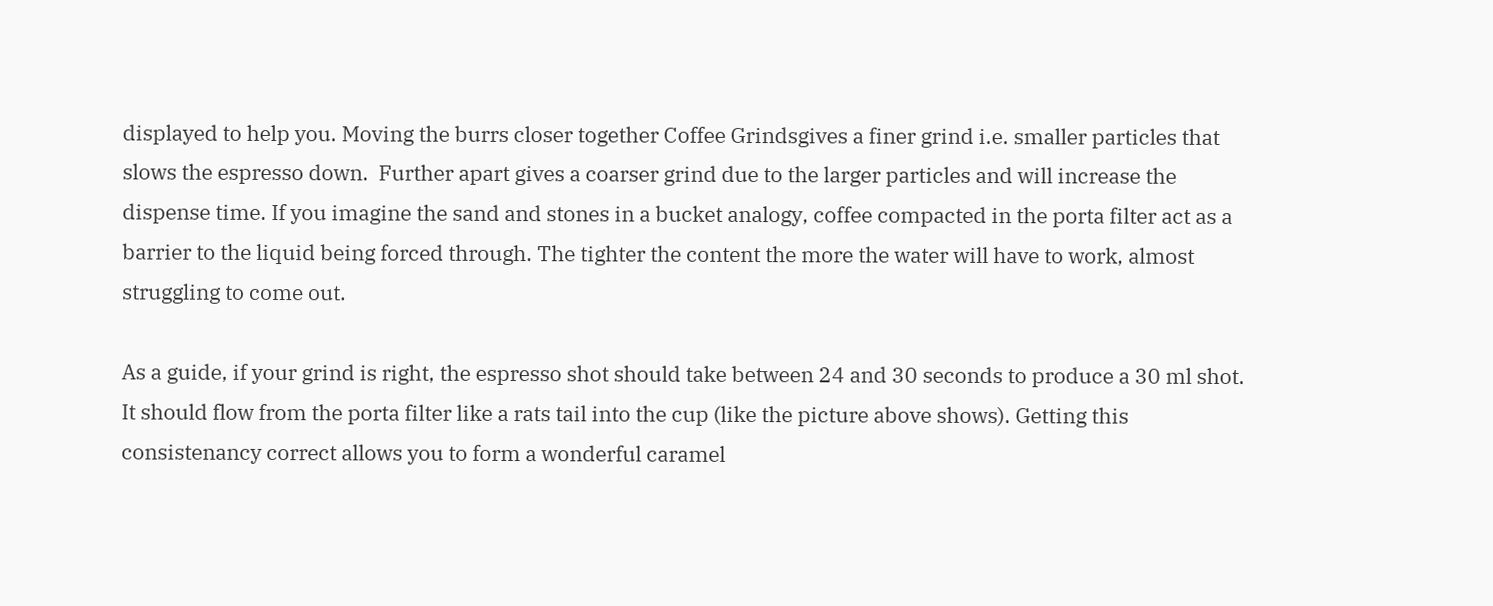displayed to help you. Moving the burrs closer together Coffee Grindsgives a finer grind i.e. smaller particles that slows the espresso down.  Further apart gives a coarser grind due to the larger particles and will increase the dispense time. If you imagine the sand and stones in a bucket analogy, coffee compacted in the porta filter act as a barrier to the liquid being forced through. The tighter the content the more the water will have to work, almost struggling to come out.

As a guide, if your grind is right, the espresso shot should take between 24 and 30 seconds to produce a 30 ml shot.  It should flow from the porta filter like a rats tail into the cup (like the picture above shows). Getting this consistenancy correct allows you to form a wonderful caramel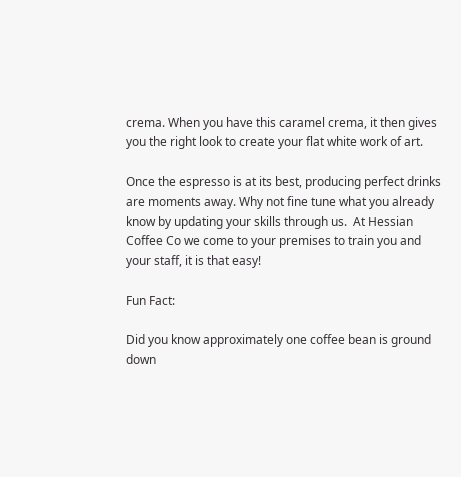crema. When you have this caramel crema, it then gives you the right look to create your flat white work of art.

Once the espresso is at its best, producing perfect drinks are moments away. Why not fine tune what you already know by updating your skills through us.  At Hessian Coffee Co we come to your premises to train you and your staff, it is that easy!

Fun Fact:

Did you know approximately one coffee bean is ground down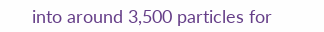into around 3,500 particles for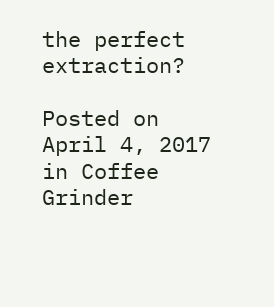the perfect extraction?

Posted on April 4, 2017 in Coffee Grinder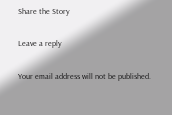Share the Story

Leave a reply

Your email address will not be published.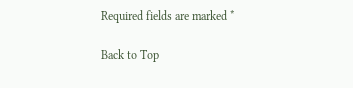Required fields are marked *

Back to Top